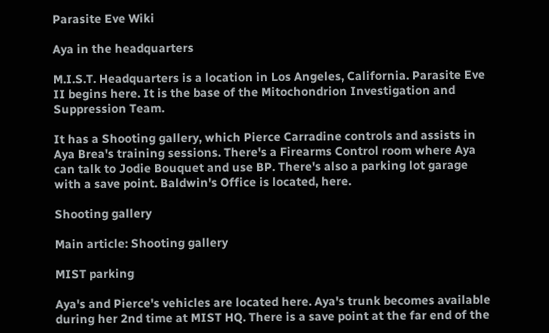Parasite Eve Wiki

Aya in the headquarters

M.I.S.T. Headquarters is a location in Los Angeles, California. Parasite Eve II begins here. It is the base of the Mitochondrion Investigation and Suppression Team.

It has a Shooting gallery, which Pierce Carradine controls and assists in Aya Brea's training sessions. There's a Firearms Control room where Aya can talk to Jodie Bouquet and use BP. There's also a parking lot garage with a save point. Baldwin's Office is located, here.

Shooting gallery

Main article: Shooting gallery

MIST parking

Aya's and Pierce's vehicles are located here. Aya's trunk becomes available during her 2nd time at MIST HQ. There is a save point at the far end of the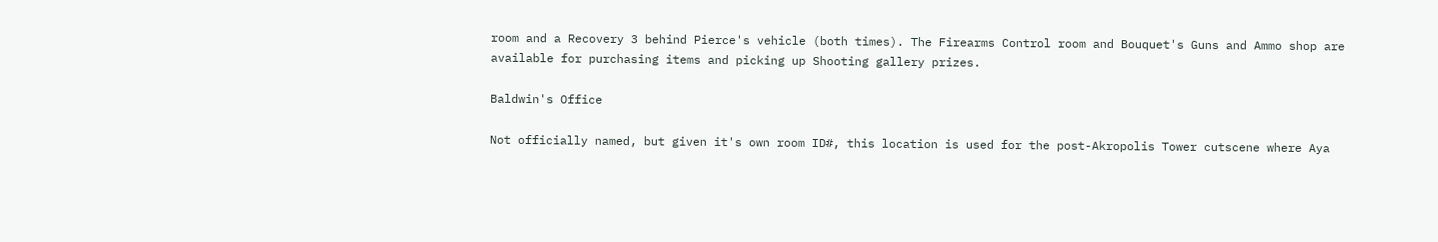room and a Recovery 3 behind Pierce's vehicle (both times). The Firearms Control room and Bouquet's Guns and Ammo shop are available for purchasing items and picking up Shooting gallery prizes.

Baldwin's Office

Not officially named, but given it's own room ID#, this location is used for the post-Akropolis Tower cutscene where Aya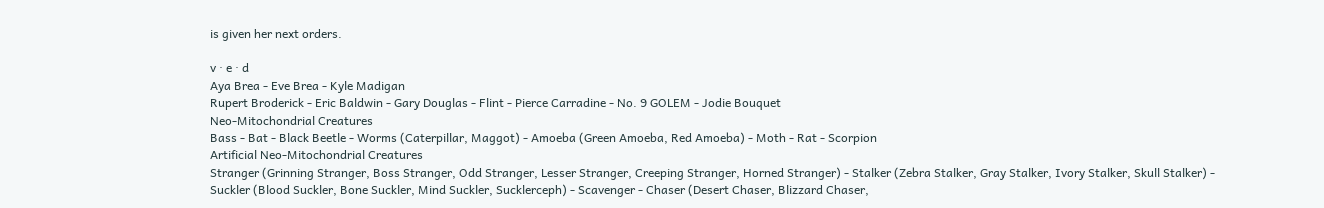is given her next orders.

v · e · d
Aya Brea - Eve Brea - Kyle Madigan
Rupert Broderick - Eric Baldwin - Gary Douglas - Flint - Pierce Carradine - No. 9 GOLEM - Jodie Bouquet
Neo-Mitochondrial Creatures
Bass - Bat - Black Beetle - Worms (Caterpillar, Maggot) - Amoeba (Green Amoeba, Red Amoeba) - Moth - Rat - Scorpion
Artificial Neo-Mitochondrial Creatures
Stranger (Grinning Stranger, Boss Stranger, Odd Stranger, Lesser Stranger, Creeping Stranger, Horned Stranger) - Stalker (Zebra Stalker, Gray Stalker, Ivory Stalker, Skull Stalker) - Suckler (Blood Suckler, Bone Suckler, Mind Suckler, Sucklerceph) - Scavenger - Chaser (Desert Chaser, Blizzard Chaser,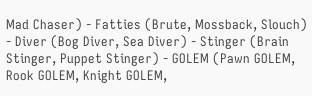Mad Chaser) - Fatties (Brute, Mossback, Slouch) - Diver (Bog Diver, Sea Diver) - Stinger (Brain Stinger, Puppet Stinger) - GOLEM (Pawn GOLEM, Rook GOLEM, Knight GOLEM,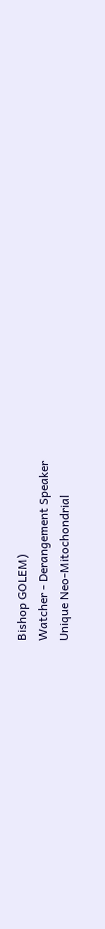Bishop GOLEM)
Watcher - Derangement Speaker
Unique Neo-Mitochondrial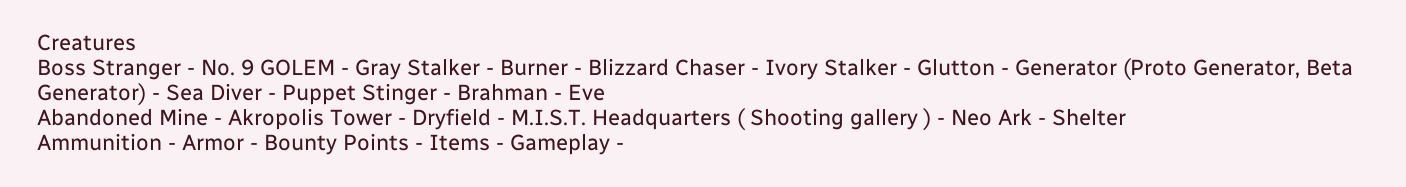Creatures
Boss Stranger - No. 9 GOLEM - Gray Stalker - Burner - Blizzard Chaser - Ivory Stalker - Glutton - Generator (Proto Generator, Beta Generator) - Sea Diver - Puppet Stinger - Brahman - Eve
Abandoned Mine - Akropolis Tower - Dryfield - M.I.S.T. Headquarters ( Shooting gallery ) - Neo Ark - Shelter
Ammunition - Armor - Bounty Points - Items - Gameplay -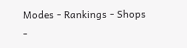Modes - Rankings - Shops -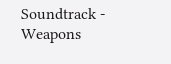Soundtrack - Weapons